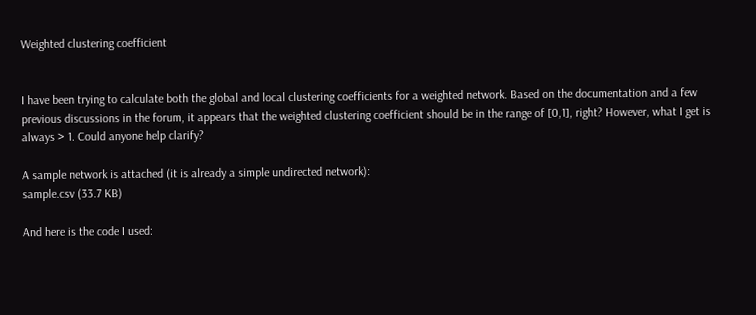Weighted clustering coefficient


I have been trying to calculate both the global and local clustering coefficients for a weighted network. Based on the documentation and a few previous discussions in the forum, it appears that the weighted clustering coefficient should be in the range of [0,1], right? However, what I get is always > 1. Could anyone help clarify?

A sample network is attached (it is already a simple undirected network):
sample.csv (33.7 KB)

And here is the code I used: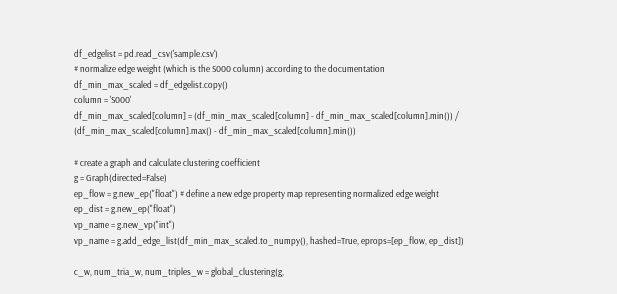df_edgelist = pd.read_csv('sample.csv')
# normalize edge weight (which is the S000 column) according to the documentation
df_min_max_scaled = df_edgelist.copy()
column = 'S000'
df_min_max_scaled[column] = (df_min_max_scaled[column] - df_min_max_scaled[column].min()) / (df_min_max_scaled[column].max() - df_min_max_scaled[column].min())

# create a graph and calculate clustering coefficient
g = Graph(directed=False)
ep_flow = g.new_ep("float") # define a new edge property map representing normalized edge weight
ep_dist = g.new_ep("float")
vp_name = g.new_vp("int")
vp_name = g.add_edge_list(df_min_max_scaled.to_numpy(), hashed=True, eprops=[ep_flow, ep_dist])

c_w, num_tria_w, num_triples_w = global_clustering(g,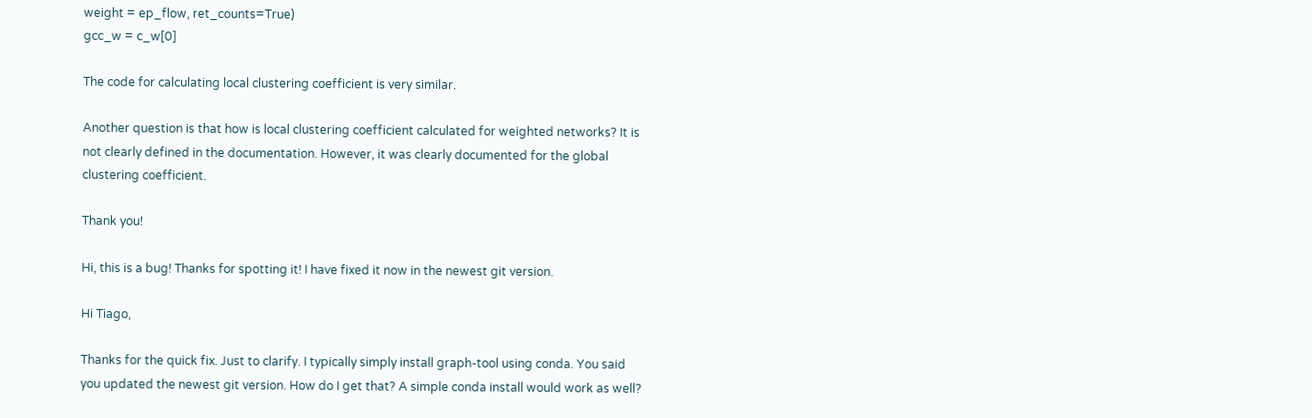weight = ep_flow, ret_counts=True)
gcc_w = c_w[0]

The code for calculating local clustering coefficient is very similar.

Another question is that how is local clustering coefficient calculated for weighted networks? It is not clearly defined in the documentation. However, it was clearly documented for the global clustering coefficient.

Thank you!

Hi, this is a bug! Thanks for spotting it! I have fixed it now in the newest git version.

Hi Tiago,

Thanks for the quick fix. Just to clarify. I typically simply install graph-tool using conda. You said you updated the newest git version. How do I get that? A simple conda install would work as well?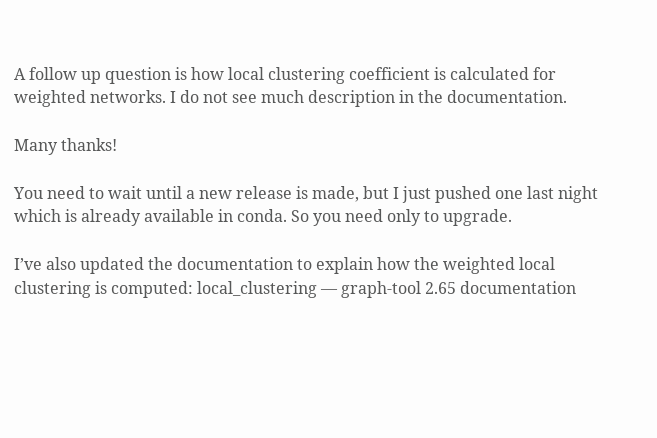A follow up question is how local clustering coefficient is calculated for weighted networks. I do not see much description in the documentation.

Many thanks!

You need to wait until a new release is made, but I just pushed one last night which is already available in conda. So you need only to upgrade.

I’ve also updated the documentation to explain how the weighted local clustering is computed: local_clustering — graph-tool 2.65 documentation